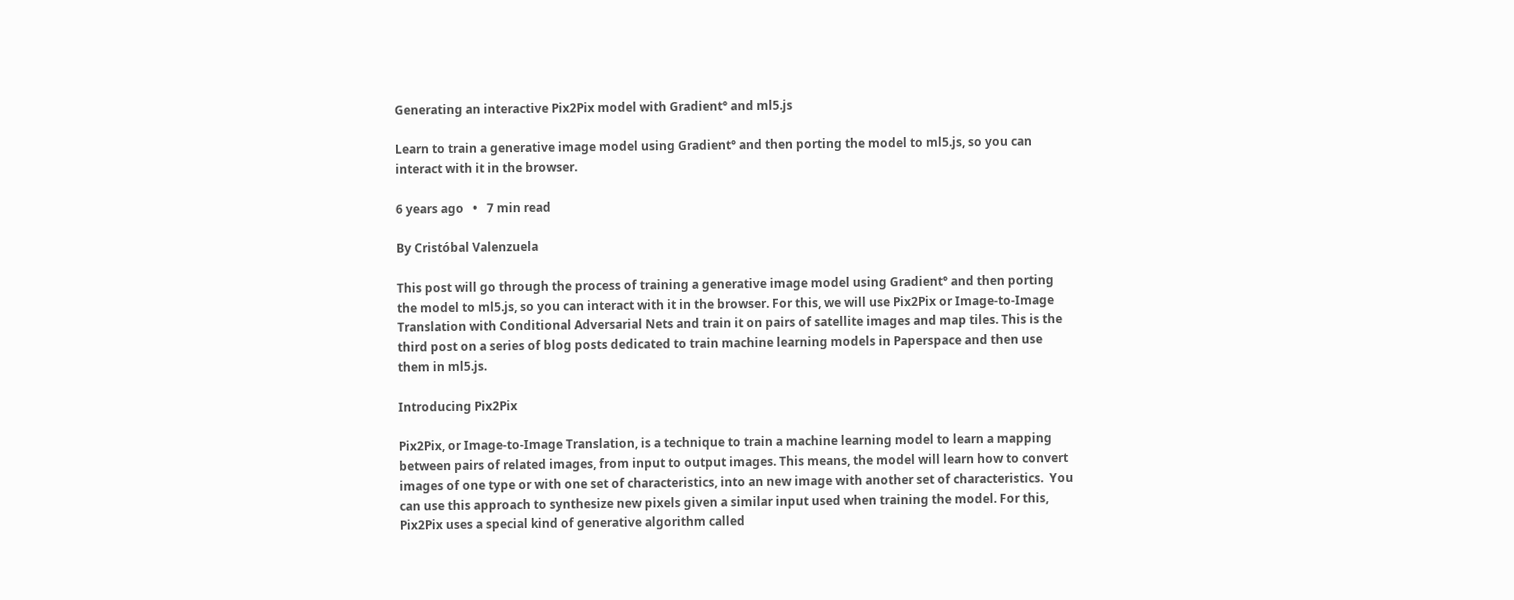Generating an interactive Pix2Pix model with Gradient° and ml5.js

Learn to train a generative image model using Gradient° and then porting the model to ml5.js, so you can interact with it in the browser.

6 years ago   •   7 min read

By Cristóbal Valenzuela

This post will go through the process of training a generative image model using Gradient° and then porting the model to ml5.js, so you can interact with it in the browser. For this, we will use Pix2Pix or Image-to-Image Translation with Conditional Adversarial Nets and train it on pairs of satellite images and map tiles. This is the third post on a series of blog posts dedicated to train machine learning models in Paperspace and then use them in ml5.js.

Introducing Pix2Pix

Pix2Pix, or Image-to-Image Translation, is a technique to train a machine learning model to learn a mapping between pairs of related images, from input to output images. This means, the model will learn how to convert images of one type or with one set of characteristics, into an new image with another set of characteristics.  You can use this approach to synthesize new pixels given a similar input used when training the model. For this, Pix2Pix uses a special kind of generative algorithm called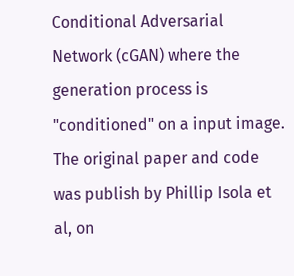Conditional Adversarial Network (cGAN) where the generation process is "conditioned" on a input image.  The original paper and code was publish by Phillip Isola et al, on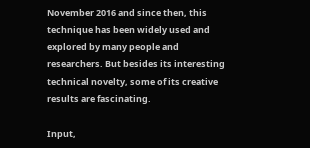November 2016 and since then, this technique has been widely used and explored by many people and researchers. But besides its interesting technical novelty, some of its creative results are fascinating.

Input,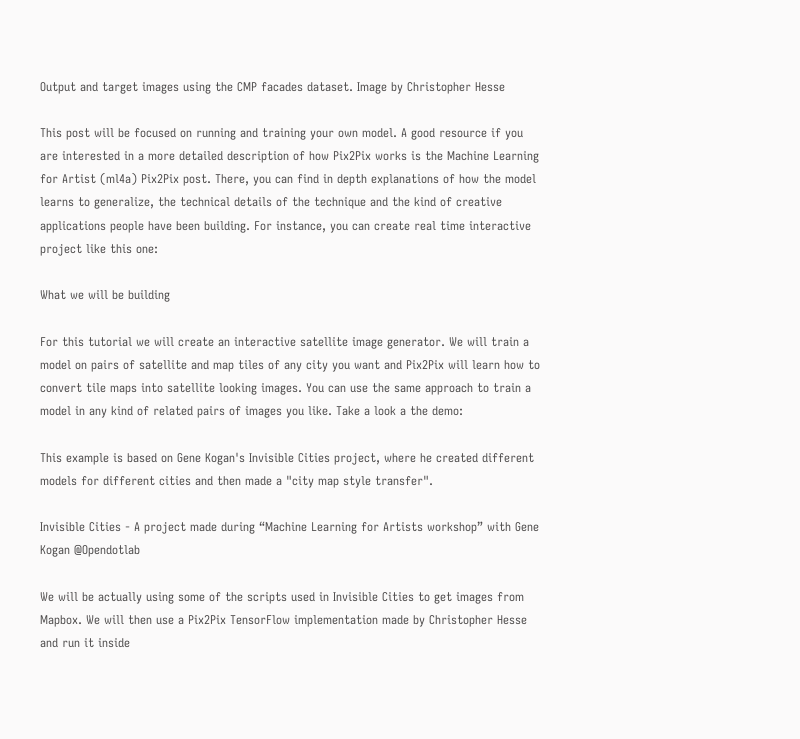Output and target images using the CMP facades dataset. Image by Christopher Hesse

This post will be focused on running and training your own model. A good resource if you are interested in a more detailed description of how Pix2Pix works is the Machine Learning for Artist (ml4a) Pix2Pix post. There, you can find in depth explanations of how the model learns to generalize, the technical details of the technique and the kind of creative applications people have been building. For instance, you can create real time interactive project like this one:

What we will be building

For this tutorial we will create an interactive satellite image generator. We will train a model on pairs of satellite and map tiles of any city you want and Pix2Pix will learn how to convert tile maps into satellite looking images. You can use the same approach to train a model in any kind of related pairs of images you like. Take a look a the demo:

This example is based on Gene Kogan's Invisible Cities project, where he created different models for different cities and then made a "city map style transfer".

Invisible Cities - A project made during “Machine Learning for Artists workshop” with Gene Kogan @Opendotlab

We will be actually using some of the scripts used in Invisible Cities to get images from Mapbox. We will then use a Pix2Pix TensorFlow implementation made by Christopher Hesse and run it inside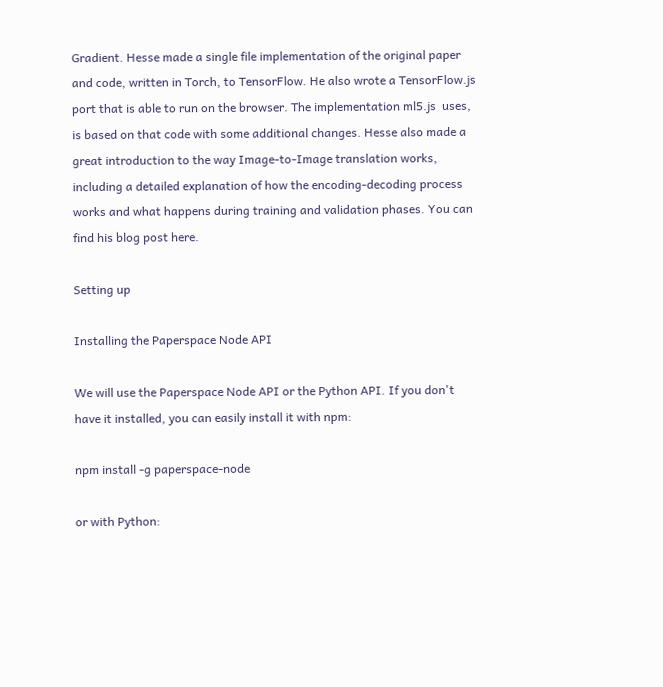Gradient. Hesse made a single file implementation of the original paper and code, written in Torch, to TensorFlow. He also wrote a TensorFlow.js port that is able to run on the browser. The implementation ml5.js  uses, is based on that code with some additional changes. Hesse also made a great introduction to the way Image-to-Image translation works, including a detailed explanation of how the encoding-decoding process works and what happens during training and validation phases. You can find his blog post here.

Setting up

Installing the Paperspace Node API

We will use the Paperspace Node API or the Python API. If you don't have it installed, you can easily install it with npm:

npm install -g paperspace-node

or with Python: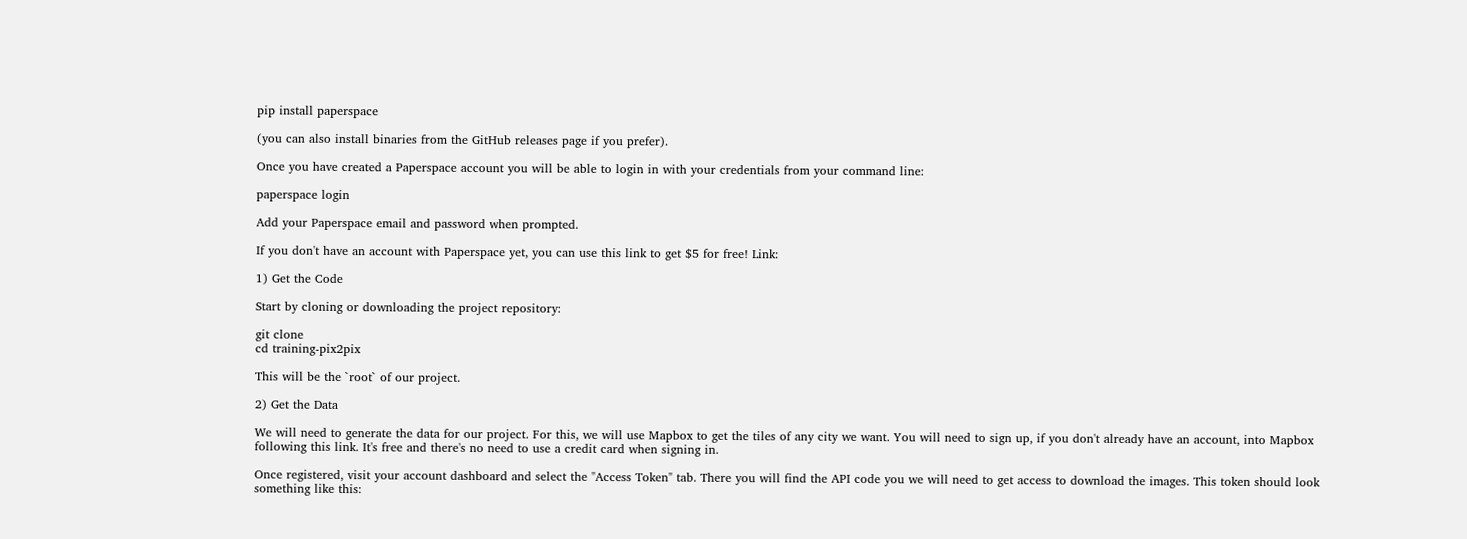pip install paperspace

(you can also install binaries from the GitHub releases page if you prefer).

Once you have created a Paperspace account you will be able to login in with your credentials from your command line:

paperspace login

Add your Paperspace email and password when prompted.

If you don't have an account with Paperspace yet, you can use this link to get $5 for free! Link:

1) Get the Code

Start by cloning or downloading the project repository:

git clone
cd training-pix2pix

This will be the `root` of our project.

2) Get the Data

We will need to generate the data for our project. For this, we will use Mapbox to get the tiles of any city we want. You will need to sign up, if you don't already have an account, into Mapbox following this link. It's free and there's no need to use a credit card when signing in.

Once registered, visit your account dashboard and select the "Access Token" tab. There you will find the API code you we will need to get access to download the images. This token should look something like this: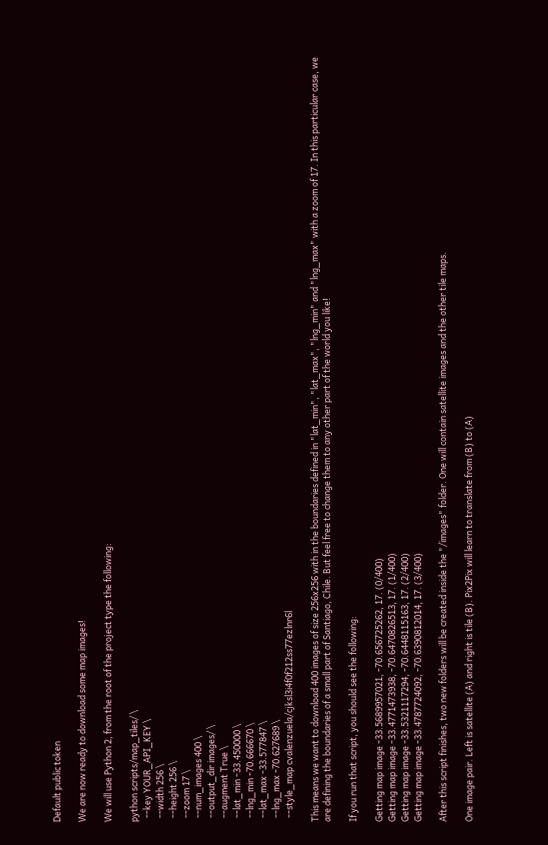Default public token

We are now ready to download some map images!

We will use Python 2, from the root of the project type the following:

python scripts/map_tiles/ \
  --key YOUR_API_KEY \
  --width 256 \
  --height 256 \
  --zoom 17 \
  --num_images 400 \
  --output_dir images/ \
  --augment True \
  --lat_min -33.450000 \
  --lng_min -70.666670 \
  --lat_max -33.577847 \
  --lng_max -70.627689 \
  --style_map cvalenzuela/cjksl3i4f0f212ss77ezlnr6l

This means we want to download 400 images of size 256x256 with in the boundaries defined in "lat_min", "lat_max", "lng_min" and "lng_max" with a zoom of 17. In this particular case, we are defining the boundaries of a small part of Santiago, Chile. But feel free to change them to any other part of the world you like!

If you run that script, you should see the following:

Getting map image -33.5689957021, -70.656725262, 17. (0/400)
Getting map image -33.4771473938, -70.6470826513, 17. (1/400)
Getting map image -33.5321117294, -70.6448115163, 17. (2/400)
Getting map image -33.4787724092, -70.6390812014, 17. (3/400)

After this script finishes, two new folders will be created inside the "/images" folder. One will contain satellite images and the other tile maps.

One image pair. Left is satellite (A) and right is tile (B). Pix2Pix will learn to translate from (B) to (A)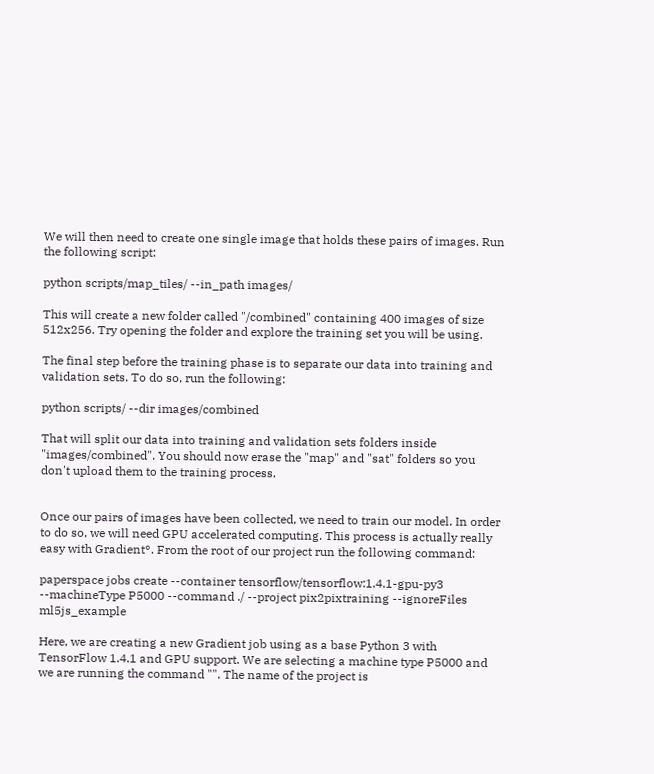We will then need to create one single image that holds these pairs of images. Run the following script:

python scripts/map_tiles/ --in_path images/

This will create a new folder called "/combined" containing 400 images of size 512x256. Try opening the folder and explore the training set you will be using.

The final step before the training phase is to separate our data into training and validation sets. To do so, run the following:

python scripts/ --dir images/combined

That will split our data into training and validation sets folders inside "images/combined". You should now erase the "map" and "sat" folders so you don't upload them to the training process.


Once our pairs of images have been collected, we need to train our model. In order to do so, we will need GPU accelerated computing. This process is actually really easy with Gradient°. From the root of our project run the following command:

paperspace jobs create --container tensorflow/tensorflow:1.4.1-gpu-py3 --machineType P5000 --command ./ --project pix2pixtraining --ignoreFiles ml5js_example

Here, we are creating a new Gradient job using as a base Python 3 with TensorFlow 1.4.1 and GPU support. We are selecting a machine type P5000 and we are running the command "". The name of the project is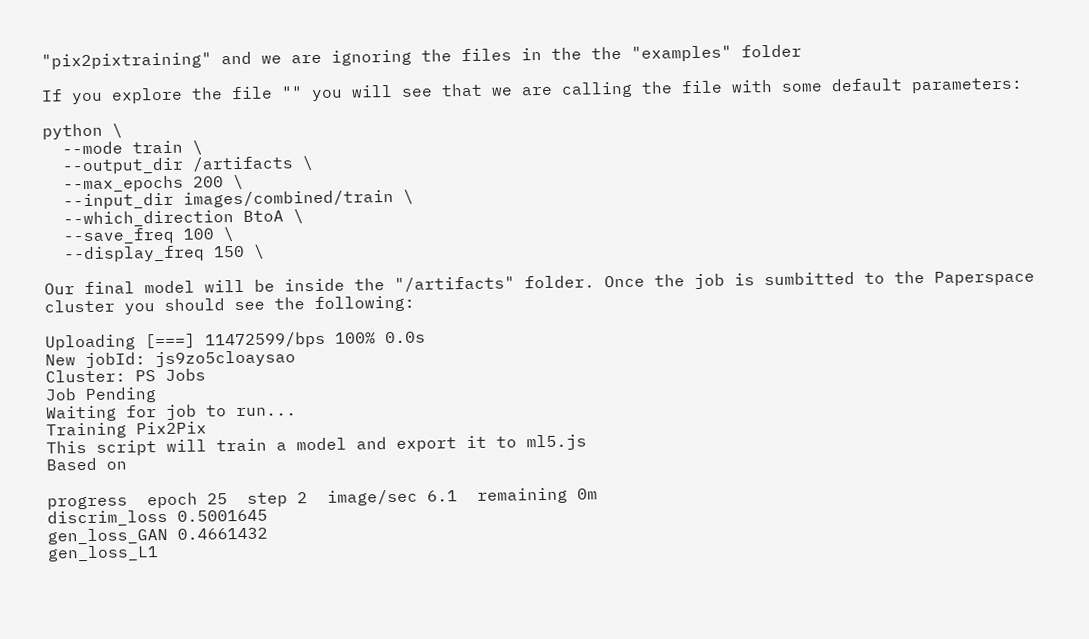"pix2pixtraining" and we are ignoring the files in the the "examples" folder

If you explore the file "" you will see that we are calling the file with some default parameters:

python \
  --mode train \
  --output_dir /artifacts \
  --max_epochs 200 \
  --input_dir images/combined/train \
  --which_direction BtoA \
  --save_freq 100 \
  --display_freq 150 \

Our final model will be inside the "/artifacts" folder. Once the job is sumbitted to the Paperspace cluster you should see the following:

Uploading [===] 11472599/bps 100% 0.0s
New jobId: js9zo5cloaysao
Cluster: PS Jobs
Job Pending
Waiting for job to run...
Training Pix2Pix
This script will train a model and export it to ml5.js
Based on

progress  epoch 25  step 2  image/sec 6.1  remaining 0m
discrim_loss 0.5001645
gen_loss_GAN 0.4661432
gen_loss_L1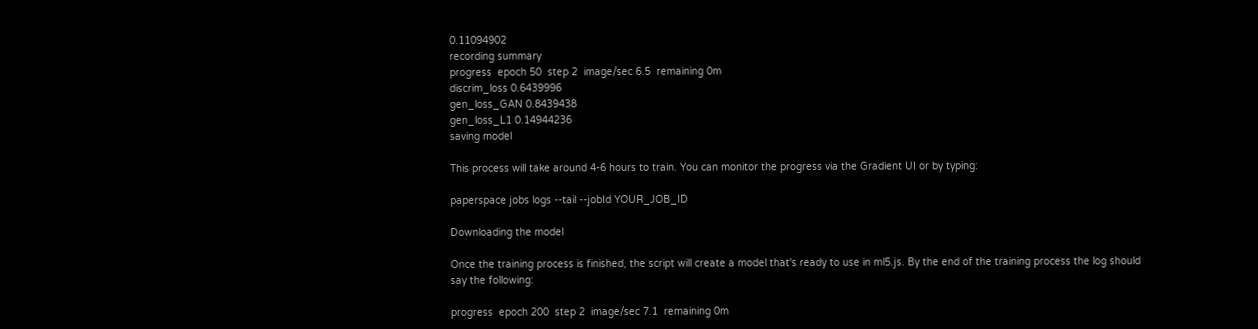0.11094902
recording summary
progress  epoch 50  step 2  image/sec 6.5  remaining 0m
discrim_loss 0.6439996
gen_loss_GAN 0.8439438
gen_loss_L1 0.14944236
saving model

This process will take around 4-6 hours to train. You can monitor the progress via the Gradient UI or by typing:

paperspace jobs logs --tail --jobId YOUR_JOB_ID

Downloading the model

Once the training process is finished, the script will create a model that's ready to use in ml5.js. By the end of the training process the log should say the following:

progress  epoch 200  step 2  image/sec 7.1  remaining 0m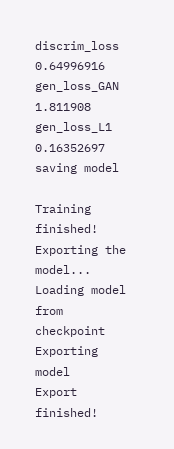discrim_loss 0.64996916
gen_loss_GAN 1.811908
gen_loss_L1 0.16352697
saving model

Training finished! Exporting the model...
Loading model from checkpoint
Exporting model
Export finished!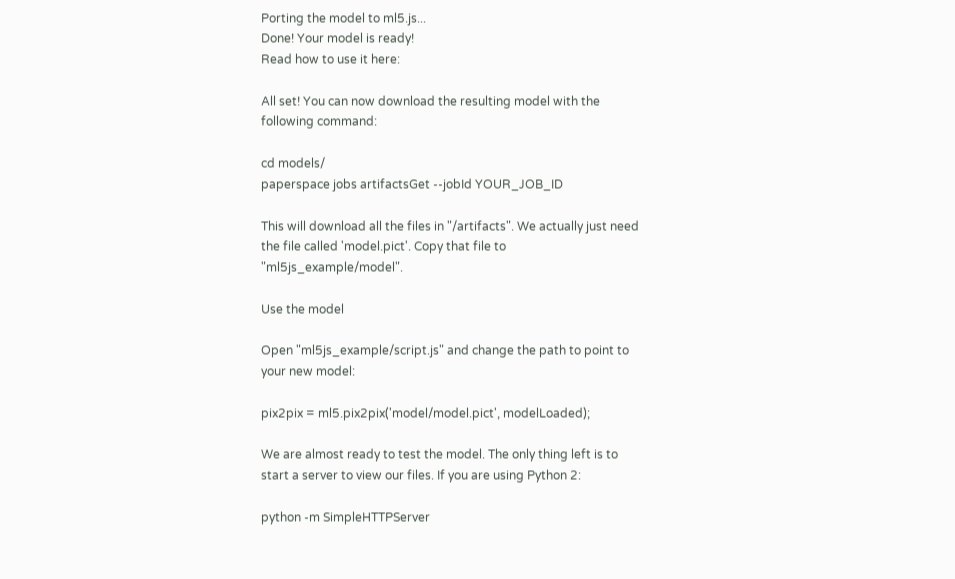Porting the model to ml5.js...
Done! Your model is ready!
Read how to use it here:

All set! You can now download the resulting model with the following command:

cd models/
paperspace jobs artifactsGet --jobId YOUR_JOB_ID

This will download all the files in "/artifacts". We actually just need the file called 'model.pict'. Copy that file to "ml5js_example/model".

Use the model

Open "ml5js_example/script.js" and change the path to point to your new model:

pix2pix = ml5.pix2pix('model/model.pict', modelLoaded);

We are almost ready to test the model. The only thing left is to start a server to view our files. If you are using Python 2:

python -m SimpleHTTPServer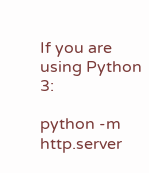If you are using Python 3:

python -m http.server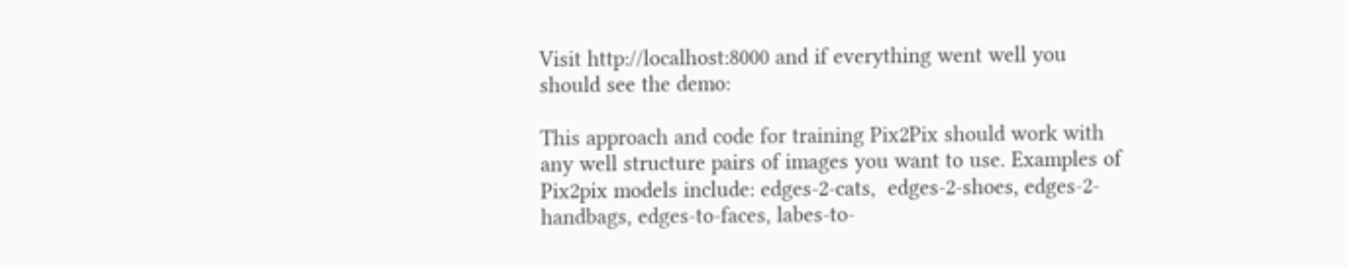Visit http://localhost:8000 and if everything went well you should see the demo:

This approach and code for training Pix2Pix should work with any well structure pairs of images you want to use. Examples of Pix2pix models include: edges-2-cats,  edges-2-shoes, edges-2-handbags, edges-to-faces, labes-to-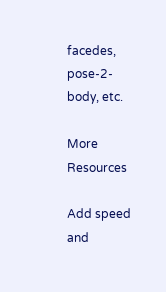facedes, pose-2-body, etc.

More Resources

Add speed and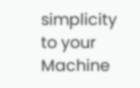simplicity to your Machine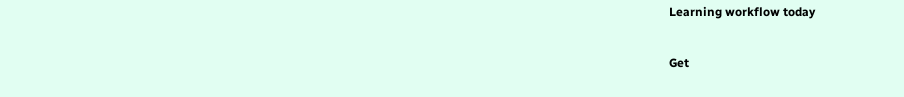Learning workflow today

Get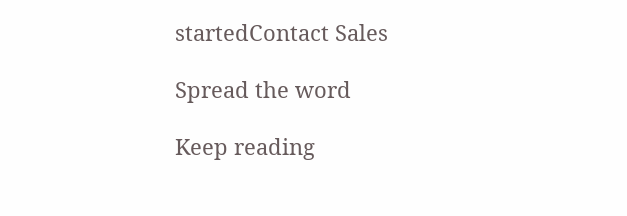startedContact Sales

Spread the word

Keep reading